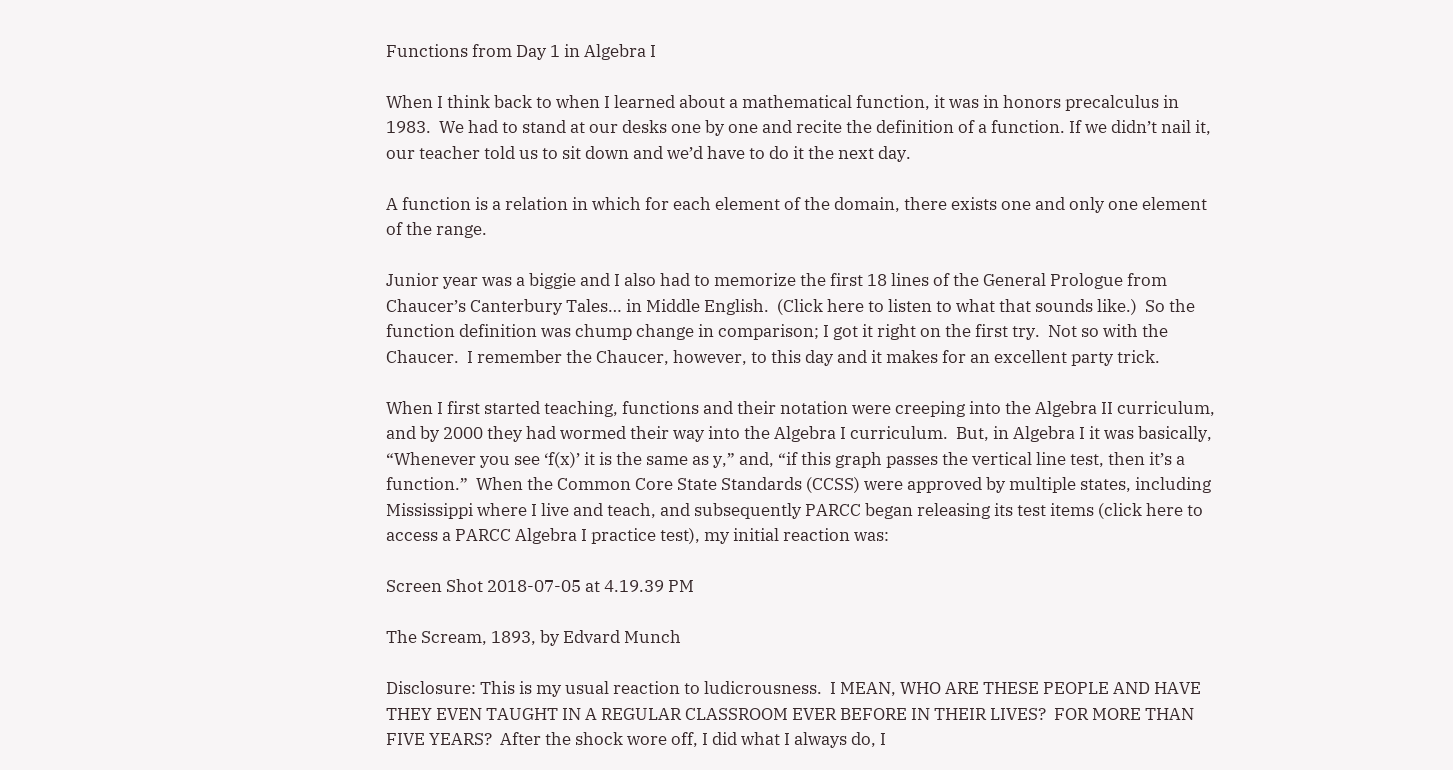Functions from Day 1 in Algebra I

When I think back to when I learned about a mathematical function, it was in honors precalculus in 1983.  We had to stand at our desks one by one and recite the definition of a function. If we didn’t nail it, our teacher told us to sit down and we’d have to do it the next day.

A function is a relation in which for each element of the domain, there exists one and only one element of the range.

Junior year was a biggie and I also had to memorize the first 18 lines of the General Prologue from Chaucer’s Canterbury Tales… in Middle English.  (Click here to listen to what that sounds like.)  So the function definition was chump change in comparison; I got it right on the first try.  Not so with the Chaucer.  I remember the Chaucer, however, to this day and it makes for an excellent party trick.

When I first started teaching, functions and their notation were creeping into the Algebra II curriculum, and by 2000 they had wormed their way into the Algebra I curriculum.  But, in Algebra I it was basically, “Whenever you see ‘f(x)’ it is the same as y,” and, “if this graph passes the vertical line test, then it’s a function.”  When the Common Core State Standards (CCSS) were approved by multiple states, including Mississippi where I live and teach, and subsequently PARCC began releasing its test items (click here to access a PARCC Algebra I practice test), my initial reaction was:

Screen Shot 2018-07-05 at 4.19.39 PM

The Scream, 1893, by Edvard Munch

Disclosure: This is my usual reaction to ludicrousness.  I MEAN, WHO ARE THESE PEOPLE AND HAVE THEY EVEN TAUGHT IN A REGULAR CLASSROOM EVER BEFORE IN THEIR LIVES?  FOR MORE THAN FIVE YEARS?  After the shock wore off, I did what I always do, I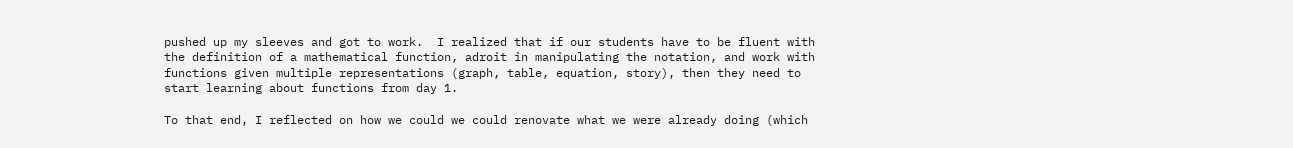pushed up my sleeves and got to work.  I realized that if our students have to be fluent with the definition of a mathematical function, adroit in manipulating the notation, and work with functions given multiple representations (graph, table, equation, story), then they need to start learning about functions from day 1.

To that end, I reflected on how we could we could renovate what we were already doing (which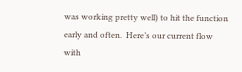was working pretty well) to hit the function early and often.  Here’s our current flow with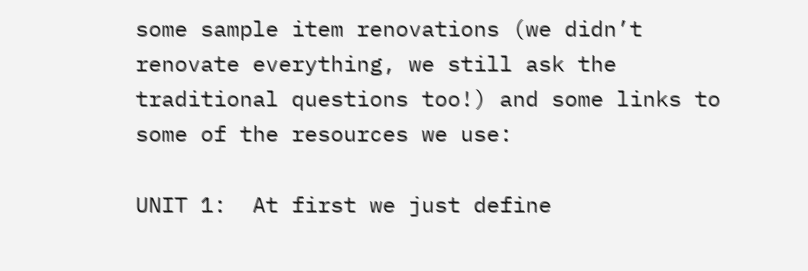some sample item renovations (we didn’t renovate everything, we still ask the traditional questions too!) and some links to some of the resources we use:

UNIT 1:  At first we just define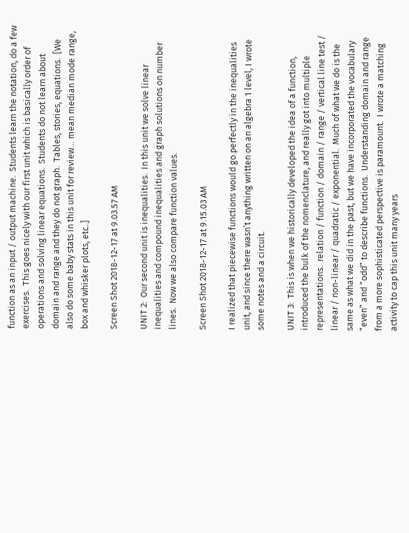function as an input / output machine.  Students learn the notation, do a few exercises.  This goes nicely with our first unit which is basically order of operations and solving linear equations.  Students do not learn about domain and range and they do not graph.  Tables, stories, equations.  [We also do some baby stats in this unit for review… mean median mode range, box and whisker plots, etc..]

Screen Shot 2018-12-17 at 9.03.57 AM

UNIT 2:  Our second unit is inequalities.  In this unit we solve linear inequalities and compound inequalities and graph solutions on number lines.  Now we also compare function values.

Screen Shot 2018-12-17 at 9.15.03 AM

I realized that piecewise functions would go perfectly in the inequalities unit, and since there wasn’t anything written on an algebra 1 level, I wrote some notes and a circuit.

UNIT 3:  This is when we historically developed the idea of a function, introduced the bulk of the nomenclature, and really got into multiple representations.  relation / function / domain / range / vertical line test / linear / non-linear / quadratic / exponential.  Much of what we do is the same as what we did in the past, but we have incorporated the vocabulary “even” and “odd” to describe functions.  Understanding domain and range from a more sophisticated perspective is paramount.  I wrote a matching activity to cap this unit many years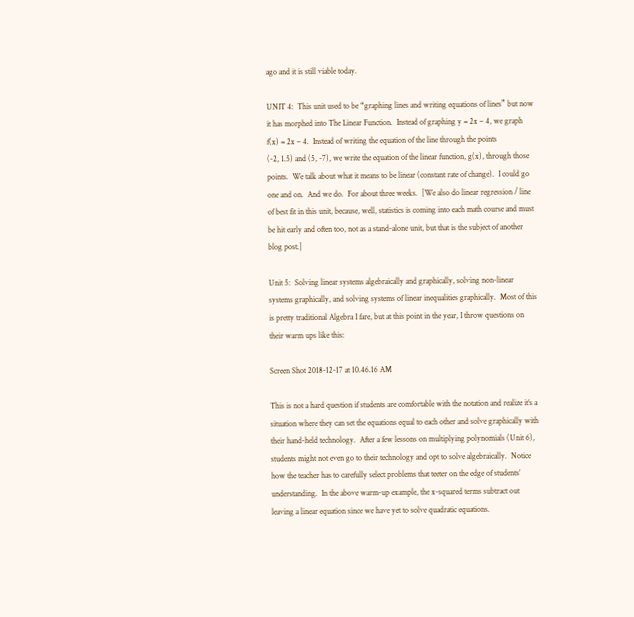ago and it is still viable today.

UNIT 4:  This unit used to be “graphing lines and writing equations of lines” but now it has morphed into The Linear Function.  Instead of graphing y = 2x – 4, we graph            f(x) = 2x – 4.  Instead of writing the equation of the line through the points                        (-2, 1.5) and (5, -7), we write the equation of the linear function, g(x), through those points.  We talk about what it means to be linear (constant rate of change).  I could go one and on.  And we do.  For about three weeks.  [We also do linear regression / line of best fit in this unit, because, well, statistics is coming into each math course and must be hit early and often too, not as a stand-alone unit, but that is the subject of another blog post.]

Unit 5:  Solving linear systems algebraically and graphically, solving non-linear systems graphically, and solving systems of linear inequalities graphically.  Most of this is pretty traditional Algebra I fare, but at this point in the year, I throw questions on their warm ups like this:

Screen Shot 2018-12-17 at 10.46.16 AM

This is not a hard question if students are comfortable with the notation and realize it’s a situation where they can set the equations equal to each other and solve graphically with their hand-held technology.  After a few lessons on multiplying polynomials (Unit 6), students might not even go to their technology and opt to solve algebraically.  Notice how the teacher has to carefully select problems that teeter on the edge of students’ understanding.  In the above warm-up example, the x-squared terms subtract out leaving a linear equation since we have yet to solve quadratic equations.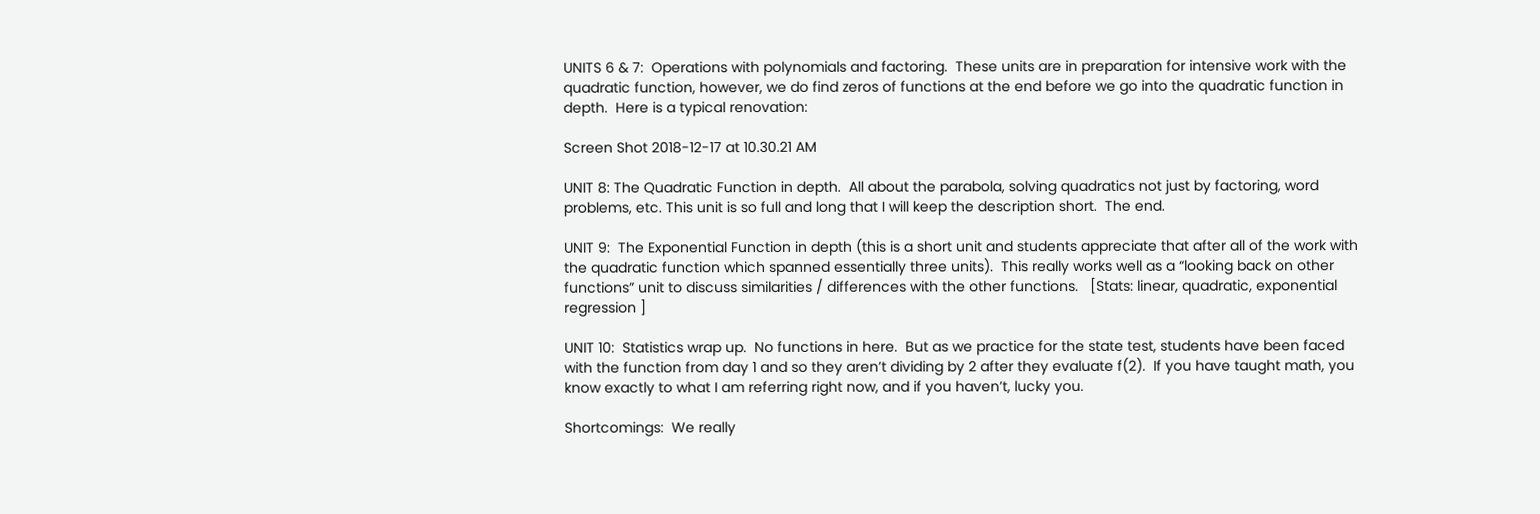UNITS 6 & 7:  Operations with polynomials and factoring.  These units are in preparation for intensive work with the quadratic function, however, we do find zeros of functions at the end before we go into the quadratic function in depth.  Here is a typical renovation:

Screen Shot 2018-12-17 at 10.30.21 AM

UNIT 8: The Quadratic Function in depth.  All about the parabola, solving quadratics not just by factoring, word problems, etc. This unit is so full and long that I will keep the description short.  The end.

UNIT 9:  The Exponential Function in depth (this is a short unit and students appreciate that after all of the work with the quadratic function which spanned essentially three units).  This really works well as a “looking back on other functions” unit to discuss similarities / differences with the other functions.   [Stats: linear, quadratic, exponential regression ]

UNIT 10:  Statistics wrap up.  No functions in here.  But as we practice for the state test, students have been faced with the function from day 1 and so they aren’t dividing by 2 after they evaluate f(2).  If you have taught math, you know exactly to what I am referring right now, and if you haven’t, lucky you.

Shortcomings:  We really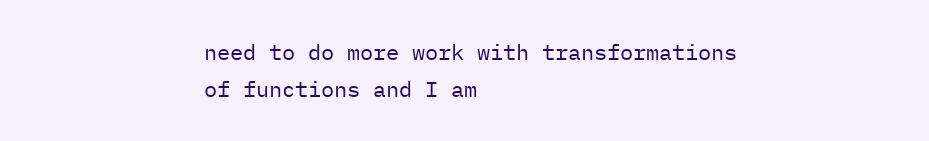need to do more work with transformations of functions and I am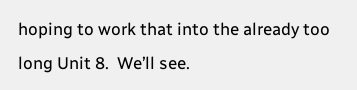hoping to work that into the already too long Unit 8.  We’ll see.